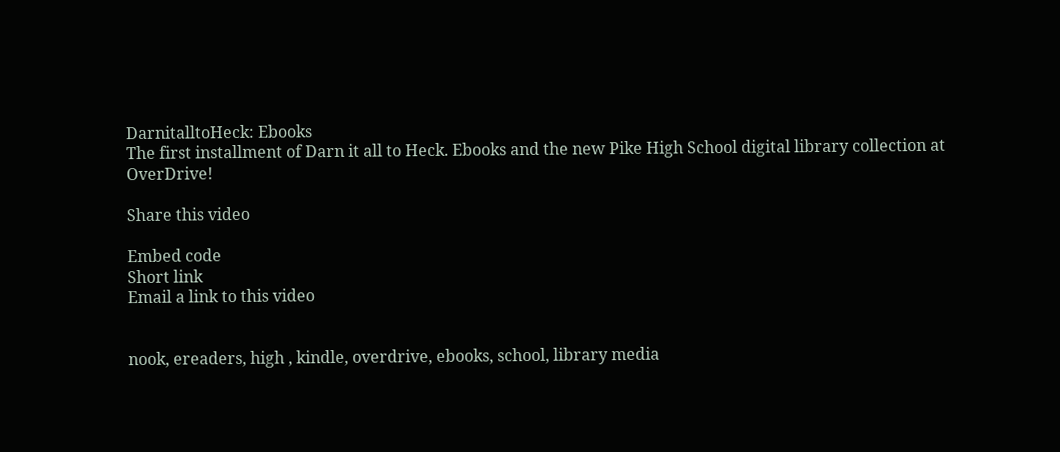DarnitalltoHeck: Ebooks
The first installment of Darn it all to Heck. Ebooks and the new Pike High School digital library collection at OverDrive!

Share this video

Embed code
Short link
Email a link to this video


nook, ereaders, high , kindle, overdrive, ebooks, school, library media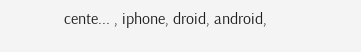cente... , iphone, droid, android,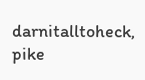darnitalltoheck, pike